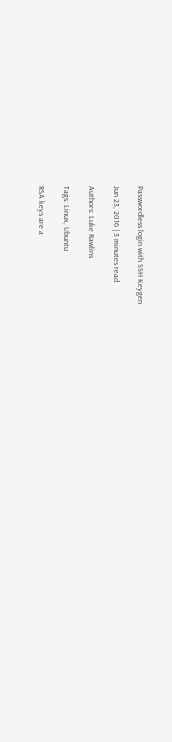Passwordless login with SSH Keygen

Jun 23, 2016 | 3 minutes read

Authors: Luke Rawlins

Tags: Linux, Ubuntu

RSA keys are a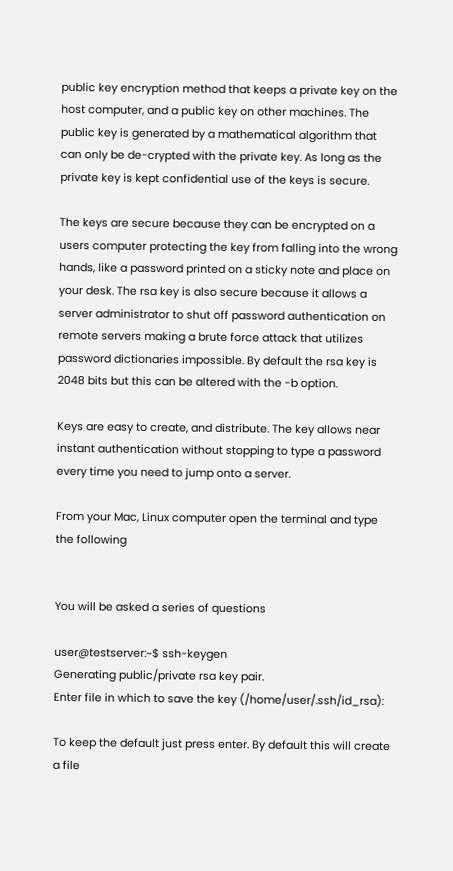public key encryption method that keeps a private key on the host computer, and a public key on other machines. The public key is generated by a mathematical algorithm that can only be de-crypted with the private key. As long as the private key is kept confidential use of the keys is secure.

The keys are secure because they can be encrypted on a users computer protecting the key from falling into the wrong hands, like a password printed on a sticky note and place on your desk. The rsa key is also secure because it allows a server administrator to shut off password authentication on remote servers making a brute force attack that utilizes password dictionaries impossible. By default the rsa key is 2048 bits but this can be altered with the -b option.

Keys are easy to create, and distribute. The key allows near instant authentication without stopping to type a password every time you need to jump onto a server.

From your Mac, Linux computer open the terminal and type the following


You will be asked a series of questions

user@testserver:~$ ssh-keygen
Generating public/private rsa key pair.
Enter file in which to save the key (/home/user/.ssh/id_rsa):

To keep the default just press enter. By default this will create a file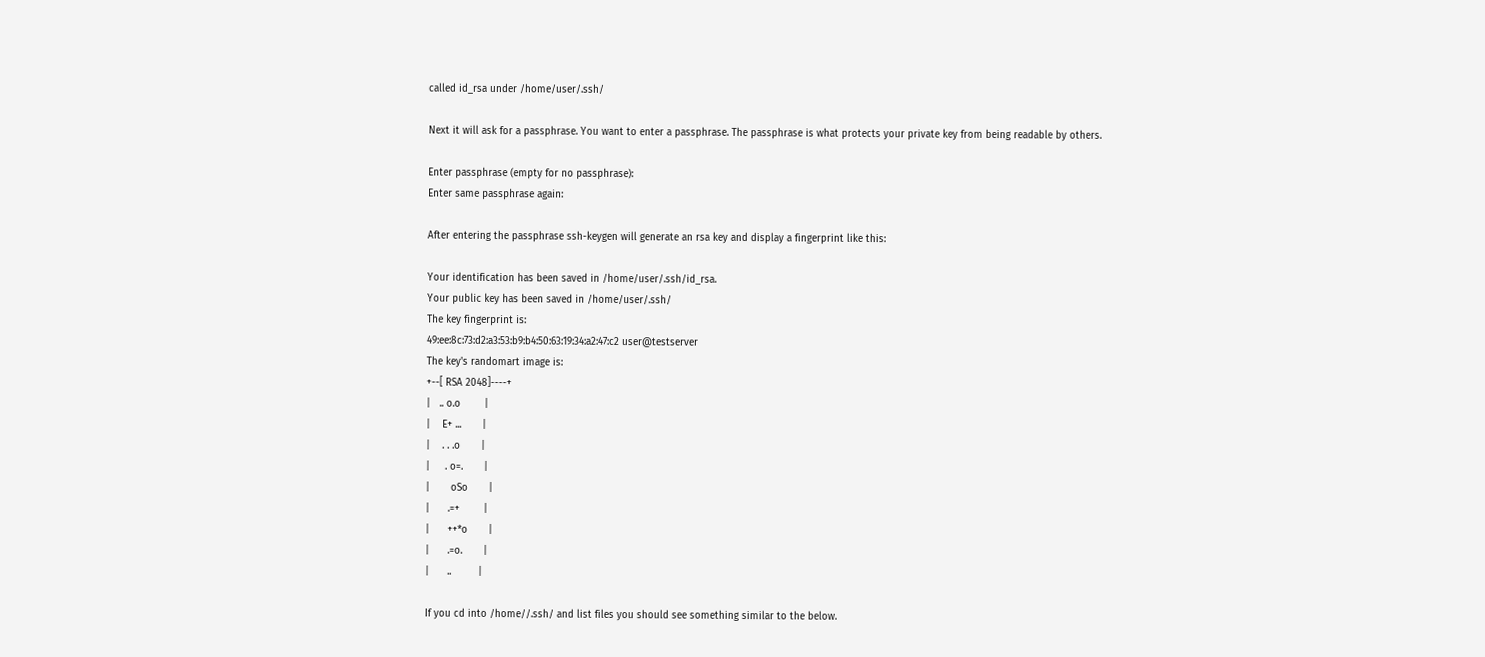called id_rsa under /home/user/.ssh/

Next it will ask for a passphrase. You want to enter a passphrase. The passphrase is what protects your private key from being readable by others.

Enter passphrase (empty for no passphrase):
Enter same passphrase again:

After entering the passphrase ssh-keygen will generate an rsa key and display a fingerprint like this:

Your identification has been saved in /home/user/.ssh/id_rsa.
Your public key has been saved in /home/user/.ssh/
The key fingerprint is:
49:ee:8c:73:d2:a3:53:b9:b4:50:63:19:34:a2:47:c2 user@testserver
The key's randomart image is:
+--[ RSA 2048]----+
|   .. o.o        |
|    E+ ...       |
|    . . .o       |
|     . o=.       |
|       oSo       |
|      .=+        |
|      ++*o       |
|      .=o.       |
|      ..         |

If you cd into /home//.ssh/ and list files you should see something similar to the below.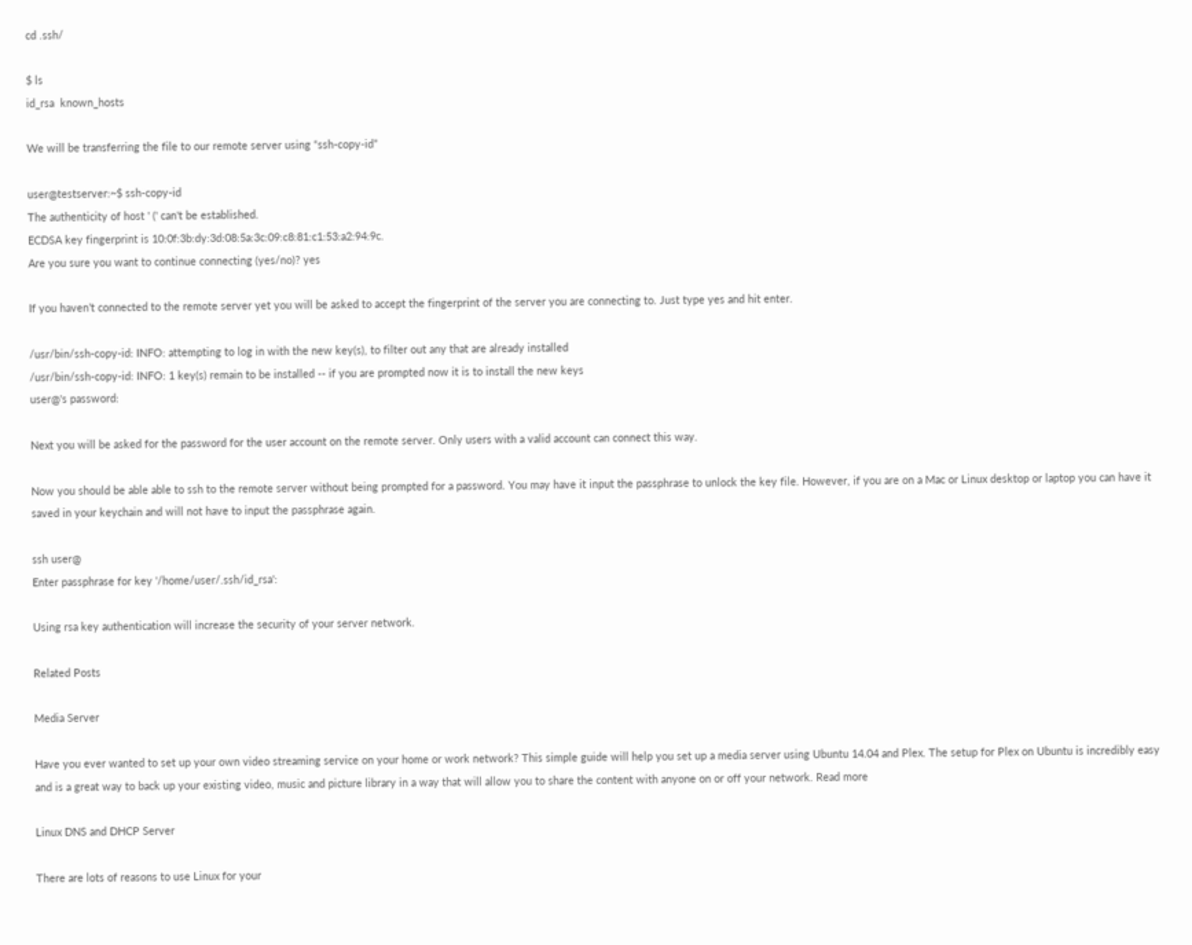cd .ssh/

$ ls
id_rsa  known_hosts

We will be transferring the file to our remote server using “ssh-copy-id”

user@testserver:~$ ssh-copy-id
The authenticity of host ' (' can't be established.
ECDSA key fingerprint is 10:0f:3b:dy:3d:08:5a:3c:09:c8:81:c1:53:a2:94:9c.
Are you sure you want to continue connecting (yes/no)? yes

If you haven’t connected to the remote server yet you will be asked to accept the fingerprint of the server you are connecting to. Just type yes and hit enter.

/usr/bin/ssh-copy-id: INFO: attempting to log in with the new key(s), to filter out any that are already installed
/usr/bin/ssh-copy-id: INFO: 1 key(s) remain to be installed -- if you are prompted now it is to install the new keys
user@'s password:

Next you will be asked for the password for the user account on the remote server. Only users with a valid account can connect this way.

Now you should be able able to ssh to the remote server without being prompted for a password. You may have it input the passphrase to unlock the key file. However, if you are on a Mac or Linux desktop or laptop you can have it saved in your keychain and will not have to input the passphrase again.

ssh user@
Enter passphrase for key '/home/user/.ssh/id_rsa':

Using rsa key authentication will increase the security of your server network.

Related Posts

Media Server

Have you ever wanted to set up your own video streaming service on your home or work network? This simple guide will help you set up a media server using Ubuntu 14.04 and Plex. The setup for Plex on Ubuntu is incredibly easy and is a great way to back up your existing video, music and picture library in a way that will allow you to share the content with anyone on or off your network. Read more

Linux DNS and DHCP Server

There are lots of reasons to use Linux for your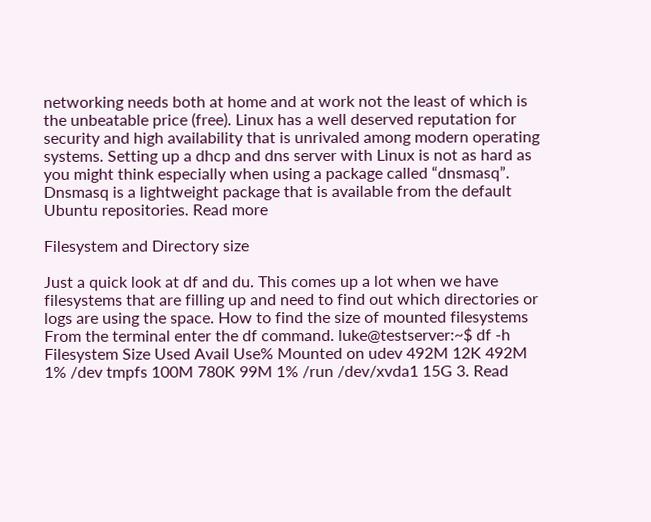networking needs both at home and at work not the least of which is the unbeatable price (free). Linux has a well deserved reputation for security and high availability that is unrivaled among modern operating systems. Setting up a dhcp and dns server with Linux is not as hard as you might think especially when using a package called “dnsmasq”. Dnsmasq is a lightweight package that is available from the default Ubuntu repositories. Read more

Filesystem and Directory size

Just a quick look at df and du. This comes up a lot when we have filesystems that are filling up and need to find out which directories or logs are using the space. How to find the size of mounted filesystems From the terminal enter the df command. luke@testserver:~$ df -h Filesystem Size Used Avail Use% Mounted on udev 492M 12K 492M 1% /dev tmpfs 100M 780K 99M 1% /run /dev/xvda1 15G 3. Read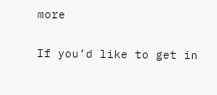more


If you’d like to get in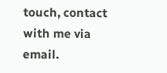touch, contact with me via email.